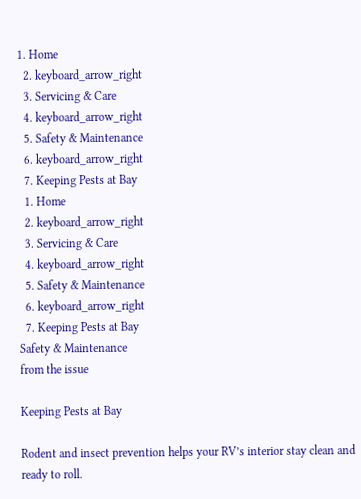1. Home
  2. keyboard_arrow_right
  3. Servicing & Care
  4. keyboard_arrow_right
  5. Safety & Maintenance
  6. keyboard_arrow_right
  7. Keeping Pests at Bay
  1. Home
  2. keyboard_arrow_right
  3. Servicing & Care
  4. keyboard_arrow_right
  5. Safety & Maintenance
  6. keyboard_arrow_right
  7. Keeping Pests at Bay
Safety & Maintenance
from the issue

Keeping Pests at Bay

Rodent and insect prevention helps your RV’s interior stay clean and ready to roll.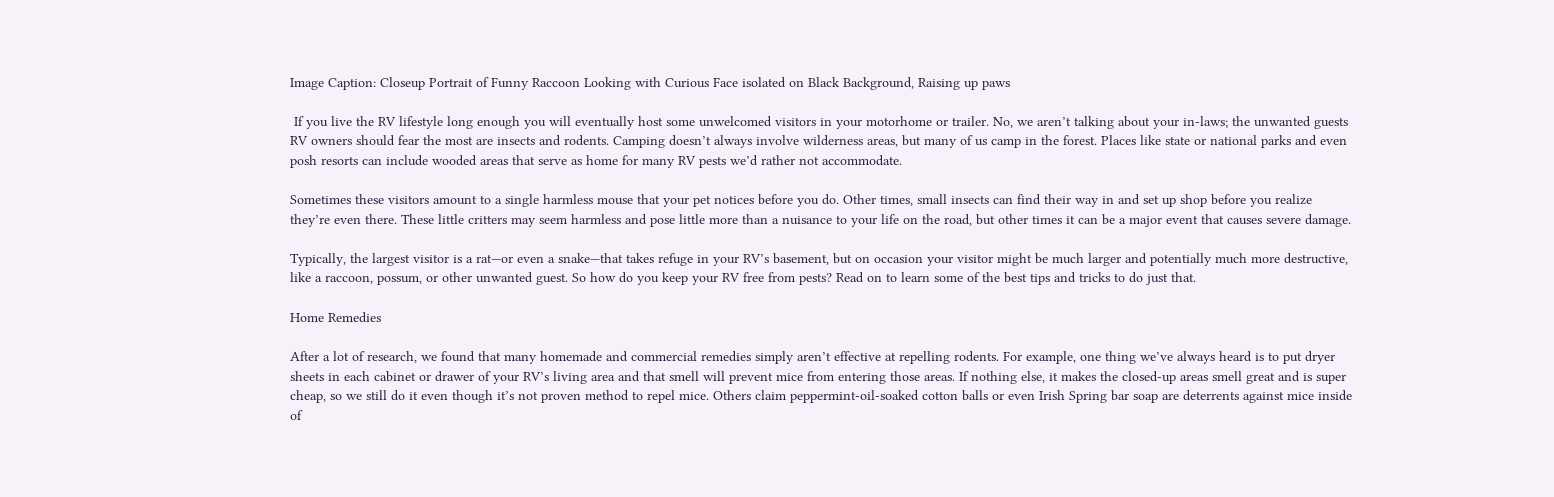Image Caption: Closeup Portrait of Funny Raccoon Looking with Curious Face isolated on Black Background, Raising up paws

 If you live the RV lifestyle long enough you will eventually host some unwelcomed visitors in your motorhome or trailer. No, we aren’t talking about your in-laws; the unwanted guests RV owners should fear the most are insects and rodents. Camping doesn’t always involve wilderness areas, but many of us camp in the forest. Places like state or national parks and even posh resorts can include wooded areas that serve as home for many RV pests we’d rather not accommodate.

Sometimes these visitors amount to a single harmless mouse that your pet notices before you do. Other times, small insects can find their way in and set up shop before you realize they’re even there. These little critters may seem harmless and pose little more than a nuisance to your life on the road, but other times it can be a major event that causes severe damage.

Typically, the largest visitor is a rat—or even a snake—that takes refuge in your RV’s basement, but on occasion your visitor might be much larger and potentially much more destructive, like a raccoon, possum, or other unwanted guest. So how do you keep your RV free from pests? Read on to learn some of the best tips and tricks to do just that.

Home Remedies

After a lot of research, we found that many homemade and commercial remedies simply aren’t effective at repelling rodents. For example, one thing we’ve always heard is to put dryer sheets in each cabinet or drawer of your RV’s living area and that smell will prevent mice from entering those areas. If nothing else, it makes the closed-up areas smell great and is super cheap, so we still do it even though it’s not proven method to repel mice. Others claim peppermint-oil-soaked cotton balls or even Irish Spring bar soap are deterrents against mice inside of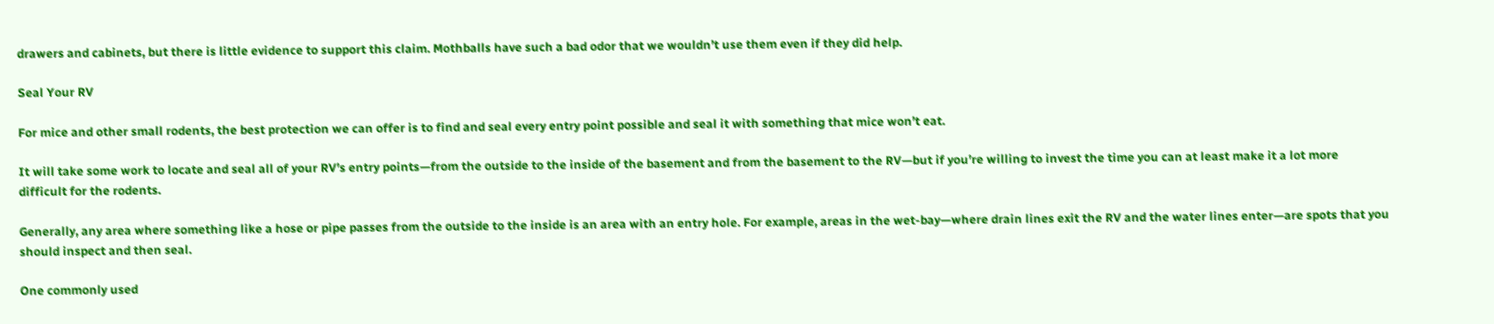drawers and cabinets, but there is little evidence to support this claim. Mothballs have such a bad odor that we wouldn’t use them even if they did help.

Seal Your RV

For mice and other small rodents, the best protection we can offer is to find and seal every entry point possible and seal it with something that mice won’t eat.

It will take some work to locate and seal all of your RV’s entry points—from the outside to the inside of the basement and from the basement to the RV—but if you’re willing to invest the time you can at least make it a lot more difficult for the rodents.

Generally, any area where something like a hose or pipe passes from the outside to the inside is an area with an entry hole. For example, areas in the wet-bay—where drain lines exit the RV and the water lines enter—are spots that you should inspect and then seal.

One commonly used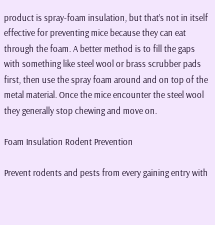product is spray-foam insulation, but that’s not in itself effective for preventing mice because they can eat through the foam. A better method is to fill the gaps with something like steel wool or brass scrubber pads first, then use the spray foam around and on top of the metal material. Once the mice encounter the steel wool they generally stop chewing and move on.

Foam Insulation Rodent Prevention

Prevent rodents and pests from every gaining entry with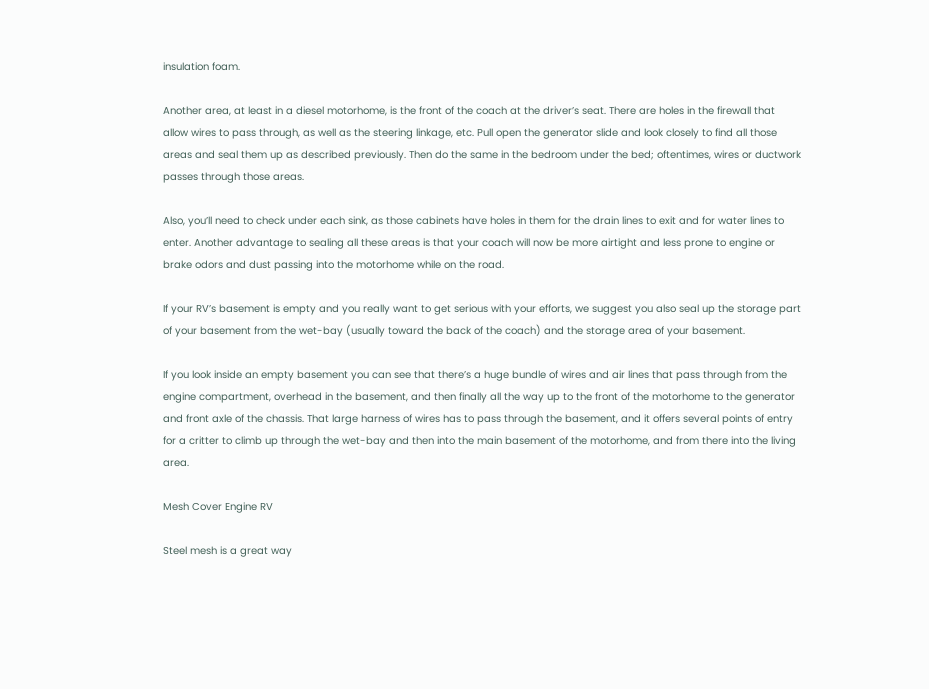insulation foam.

Another area, at least in a diesel motorhome, is the front of the coach at the driver’s seat. There are holes in the firewall that allow wires to pass through, as well as the steering linkage, etc. Pull open the generator slide and look closely to find all those areas and seal them up as described previously. Then do the same in the bedroom under the bed; oftentimes, wires or ductwork passes through those areas.

Also, you’ll need to check under each sink, as those cabinets have holes in them for the drain lines to exit and for water lines to enter. Another advantage to sealing all these areas is that your coach will now be more airtight and less prone to engine or brake odors and dust passing into the motorhome while on the road.

If your RV’s basement is empty and you really want to get serious with your efforts, we suggest you also seal up the storage part of your basement from the wet-bay (usually toward the back of the coach) and the storage area of your basement.

If you look inside an empty basement you can see that there’s a huge bundle of wires and air lines that pass through from the engine compartment, overhead in the basement, and then finally all the way up to the front of the motorhome to the generator and front axle of the chassis. That large harness of wires has to pass through the basement, and it offers several points of entry for a critter to climb up through the wet-bay and then into the main basement of the motorhome, and from there into the living area.

Mesh Cover Engine RV

Steel mesh is a great way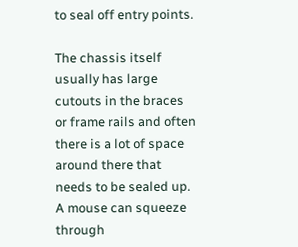to seal off entry points.

The chassis itself usually has large cutouts in the braces or frame rails and often there is a lot of space around there that needs to be sealed up. A mouse can squeeze through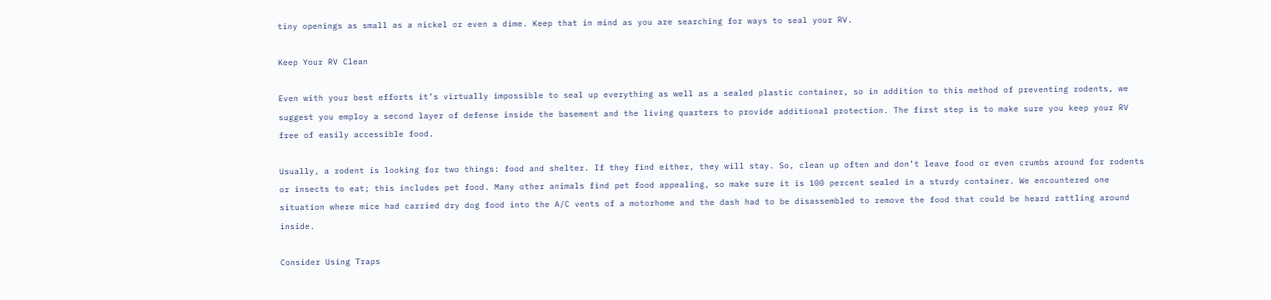tiny openings as small as a nickel or even a dime. Keep that in mind as you are searching for ways to seal your RV.

Keep Your RV Clean

Even with your best efforts it’s virtually impossible to seal up everything as well as a sealed plastic container, so in addition to this method of preventing rodents, we suggest you employ a second layer of defense inside the basement and the living quarters to provide additional protection. The first step is to make sure you keep your RV free of easily accessible food.

Usually, a rodent is looking for two things: food and shelter. If they find either, they will stay. So, clean up often and don’t leave food or even crumbs around for rodents or insects to eat; this includes pet food. Many other animals find pet food appealing, so make sure it is 100 percent sealed in a sturdy container. We encountered one situation where mice had carried dry dog food into the A/C vents of a motorhome and the dash had to be disassembled to remove the food that could be heard rattling around inside.

Consider Using Traps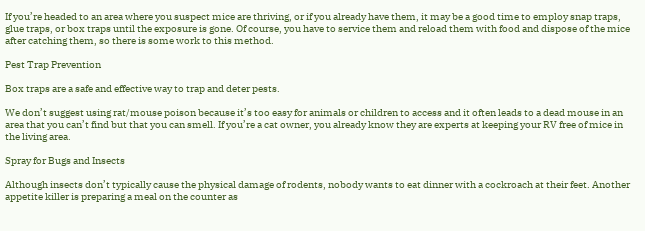If you’re headed to an area where you suspect mice are thriving, or if you already have them, it may be a good time to employ snap traps, glue traps, or box traps until the exposure is gone. Of course, you have to service them and reload them with food and dispose of the mice after catching them, so there is some work to this method.

Pest Trap Prevention

Box traps are a safe and effective way to trap and deter pests.

We don’t suggest using rat/mouse poison because it’s too easy for animals or children to access and it often leads to a dead mouse in an area that you can’t find but that you can smell. If you’re a cat owner, you already know they are experts at keeping your RV free of mice in the living area.

Spray for Bugs and Insects

Although insects don’t typically cause the physical damage of rodents, nobody wants to eat dinner with a cockroach at their feet. Another appetite killer is preparing a meal on the counter as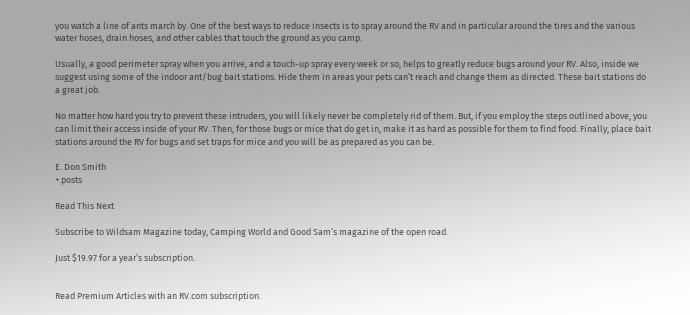you watch a line of ants march by. One of the best ways to reduce insects is to spray around the RV and in particular around the tires and the various water hoses, drain hoses, and other cables that touch the ground as you camp.

Usually, a good perimeter spray when you arrive, and a touch-up spray every week or so, helps to greatly reduce bugs around your RV. Also, inside we suggest using some of the indoor ant/bug bait stations. Hide them in areas your pets can’t reach and change them as directed. These bait stations do a great job.

No matter how hard you try to prevent these intruders, you will likely never be completely rid of them. But, if you employ the steps outlined above, you can limit their access inside of your RV. Then, for those bugs or mice that do get in, make it as hard as possible for them to find food. Finally, place bait stations around the RV for bugs and set traps for mice and you will be as prepared as you can be.

E. Don Smith
+ posts

Read This Next

Subscribe to Wildsam Magazine today, Camping World and Good Sam’s magazine of the open road.

Just $19.97 for a year’s subscription.


Read Premium Articles with an RV.com subscription.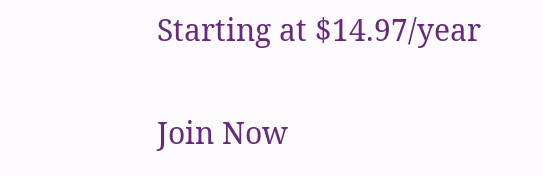Starting at $14.97/year

Join Now